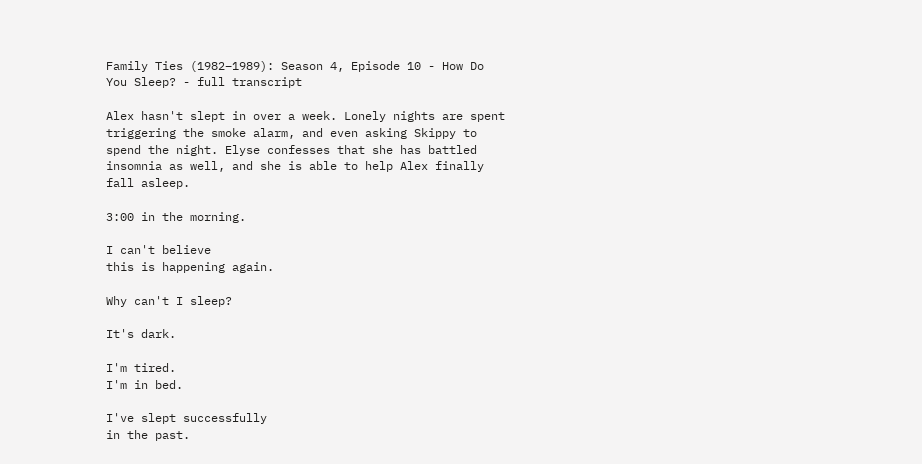Family Ties (1982–1989): Season 4, Episode 10 - How Do You Sleep? - full transcript

Alex hasn't slept in over a week. Lonely nights are spent triggering the smoke alarm, and even asking Skippy to spend the night. Elyse confesses that she has battled insomnia as well, and she is able to help Alex finally fall asleep.

3:00 in the morning.

I can't believe
this is happening again.

Why can't I sleep?

It's dark.

I'm tired.
I'm in bed.

I've slept successfully
in the past.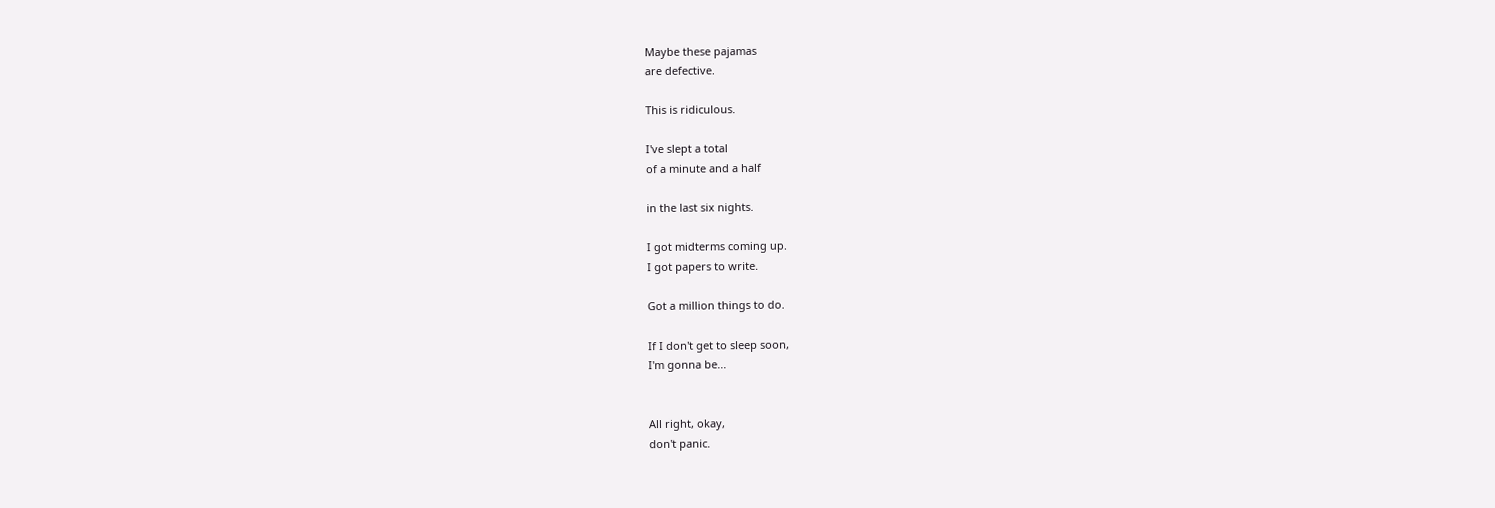Maybe these pajamas
are defective.

This is ridiculous.

I've slept a total
of a minute and a half

in the last six nights.

I got midterms coming up.
I got papers to write.

Got a million things to do.

If I don't get to sleep soon,
I'm gonna be...


All right, okay,
don't panic.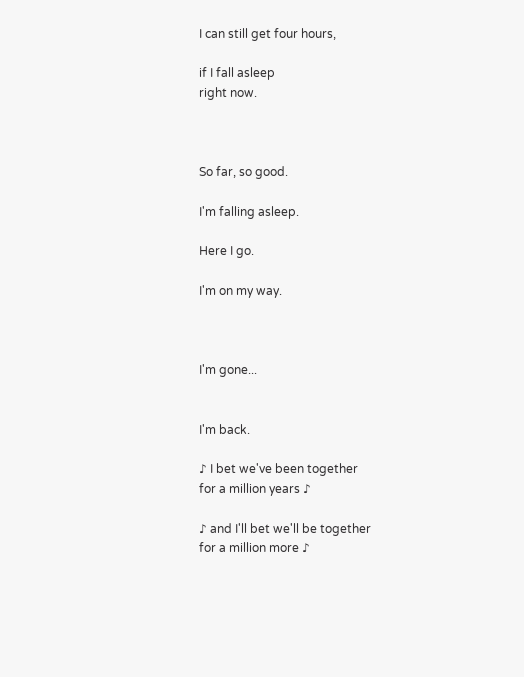I can still get four hours,

if I fall asleep
right now.



So far, so good.

I'm falling asleep.

Here I go.

I'm on my way.



I'm gone...


I'm back.

♪ I bet we've been together
for a million years ♪

♪ and I'll bet we'll be together
for a million more ♪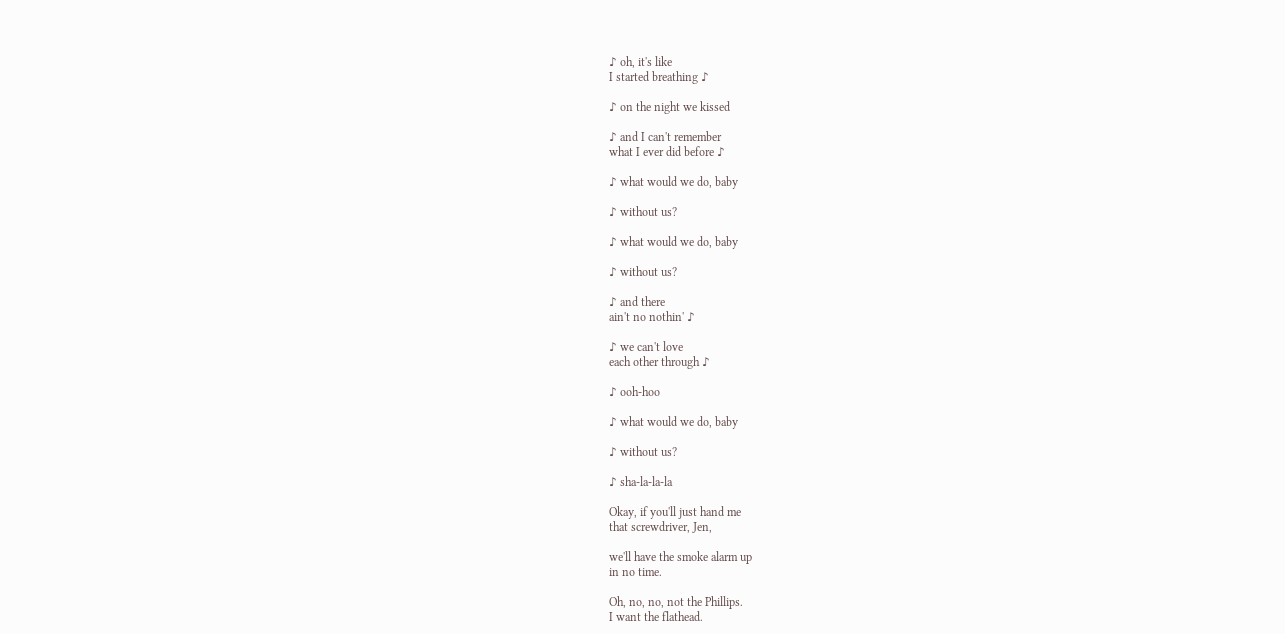♪ oh, it's like
I started breathing ♪

♪ on the night we kissed

♪ and I can't remember
what I ever did before ♪

♪ what would we do, baby

♪ without us?

♪ what would we do, baby

♪ without us?

♪ and there
ain't no nothin' ♪

♪ we can't love
each other through ♪

♪ ooh-hoo

♪ what would we do, baby

♪ without us?

♪ sha-la-la-la

Okay, if you'll just hand me
that screwdriver, Jen,

we'll have the smoke alarm up
in no time.

Oh, no, no, not the Phillips.
I want the flathead.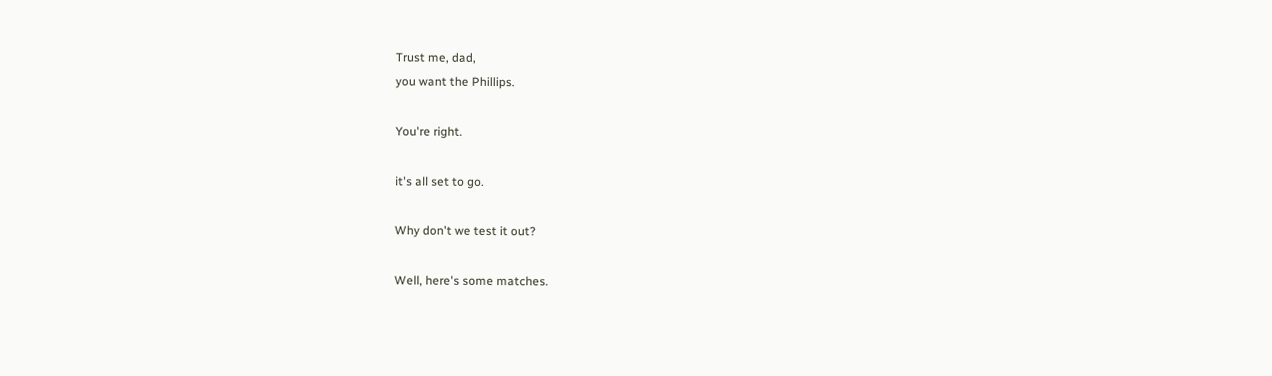Trust me, dad,
you want the Phillips.

You're right.

it's all set to go.

Why don't we test it out?

Well, here's some matches.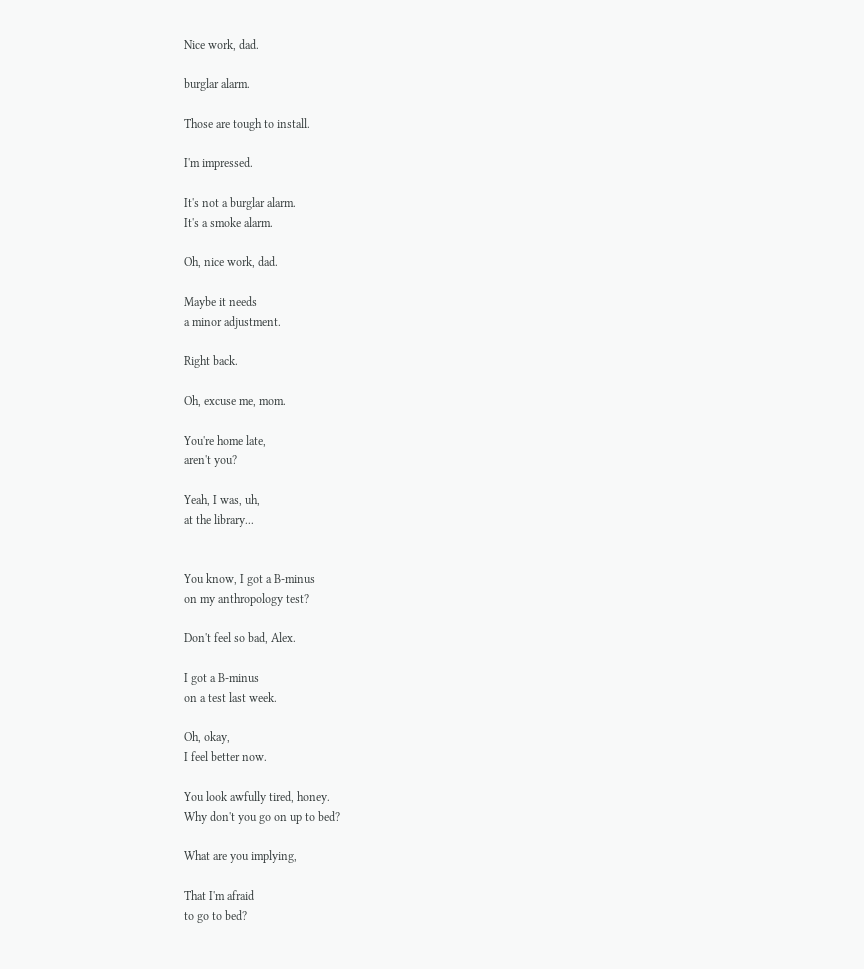Nice work, dad.

burglar alarm.

Those are tough to install.

I'm impressed.

It's not a burglar alarm.
It's a smoke alarm.

Oh, nice work, dad.

Maybe it needs
a minor adjustment.

Right back.

Oh, excuse me, mom.

You're home late,
aren't you?

Yeah, I was, uh,
at the library...


You know, I got a B-minus
on my anthropology test?

Don't feel so bad, Alex.

I got a B-minus
on a test last week.

Oh, okay,
I feel better now.

You look awfully tired, honey.
Why don't you go on up to bed?

What are you implying,

That I'm afraid
to go to bed?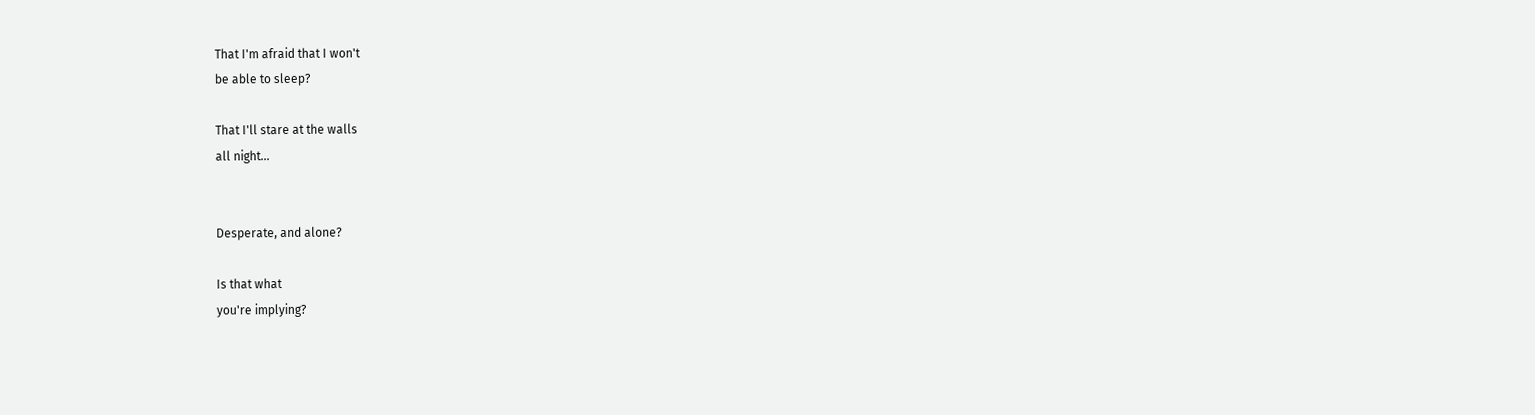That I'm afraid that I won't
be able to sleep?

That I'll stare at the walls
all night...


Desperate, and alone?

Is that what
you're implying?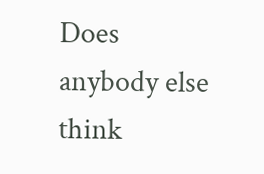Does anybody else
think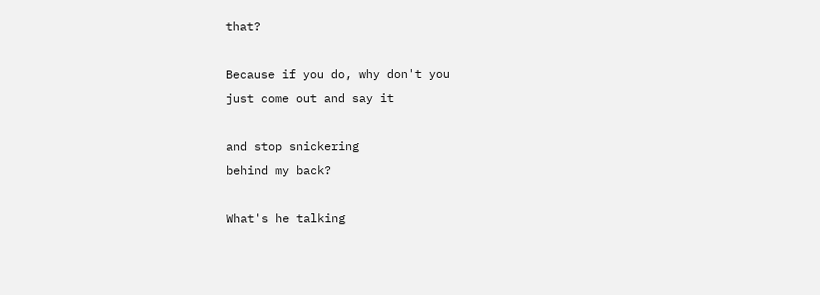that?

Because if you do, why don't you
just come out and say it

and stop snickering
behind my back?

What's he talking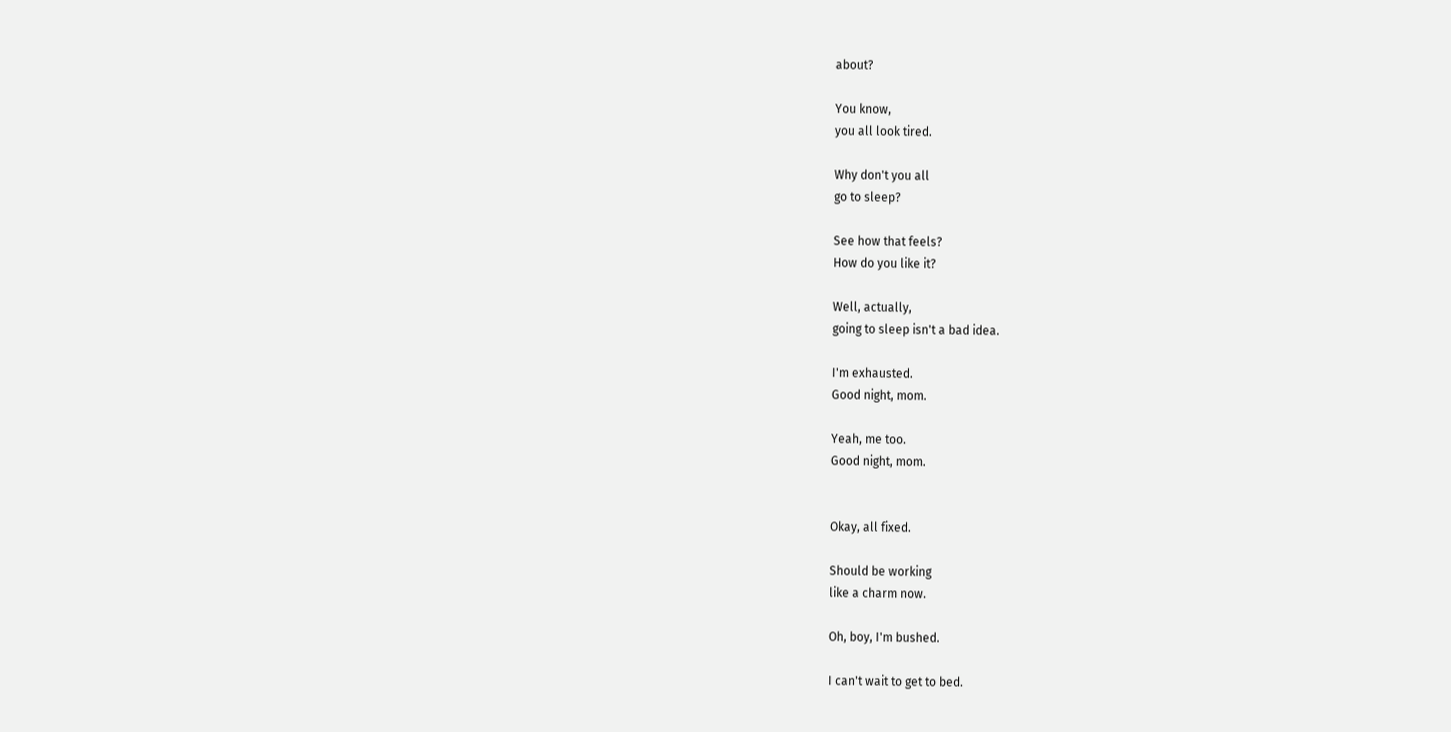about?

You know,
you all look tired.

Why don't you all
go to sleep?

See how that feels?
How do you like it?

Well, actually,
going to sleep isn't a bad idea.

I'm exhausted.
Good night, mom.

Yeah, me too.
Good night, mom.


Okay, all fixed.

Should be working
like a charm now.

Oh, boy, I'm bushed.

I can't wait to get to bed.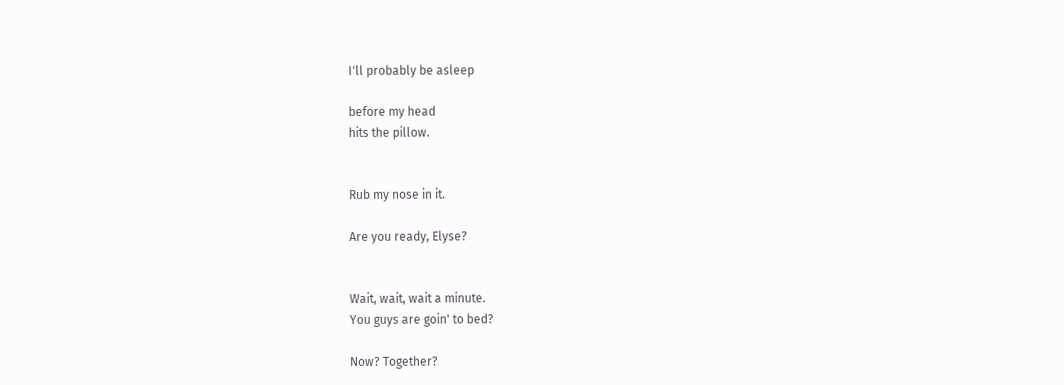I'll probably be asleep

before my head
hits the pillow.


Rub my nose in it.

Are you ready, Elyse?


Wait, wait, wait a minute.
You guys are goin' to bed?

Now? Together?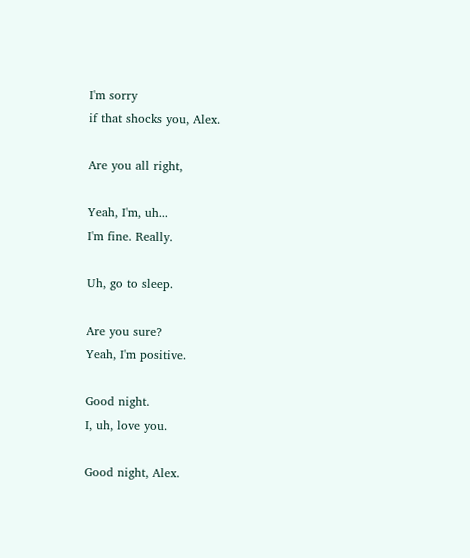I'm sorry
if that shocks you, Alex.

Are you all right,

Yeah, I'm, uh...
I'm fine. Really.

Uh, go to sleep.

Are you sure?
Yeah, I'm positive.

Good night.
I, uh, love you.

Good night, Alex.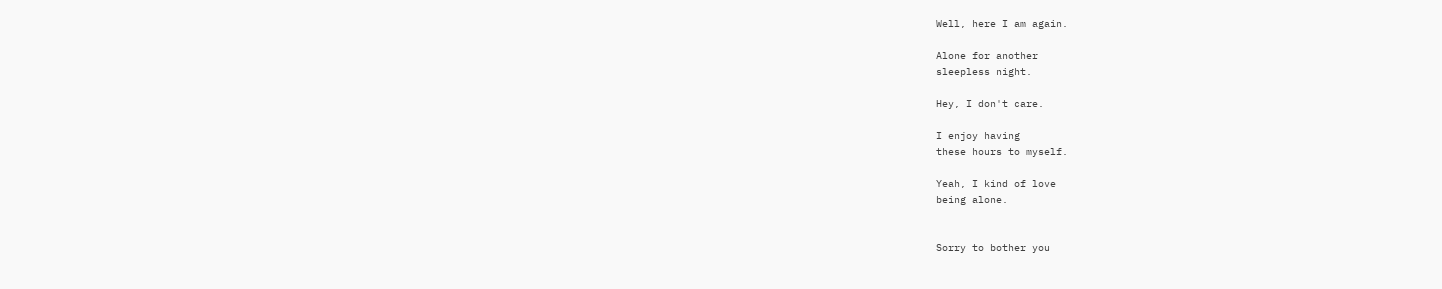Well, here I am again.

Alone for another
sleepless night.

Hey, I don't care.

I enjoy having
these hours to myself.

Yeah, I kind of love
being alone.


Sorry to bother you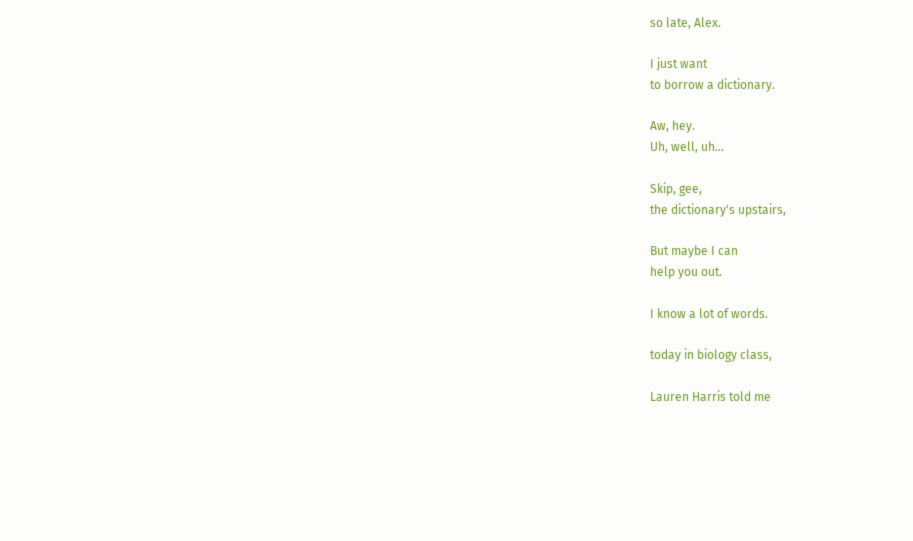so late, Alex.

I just want
to borrow a dictionary.

Aw, hey.
Uh, well, uh...

Skip, gee,
the dictionary's upstairs,

But maybe I can
help you out.

I know a lot of words.

today in biology class,

Lauren Harris told me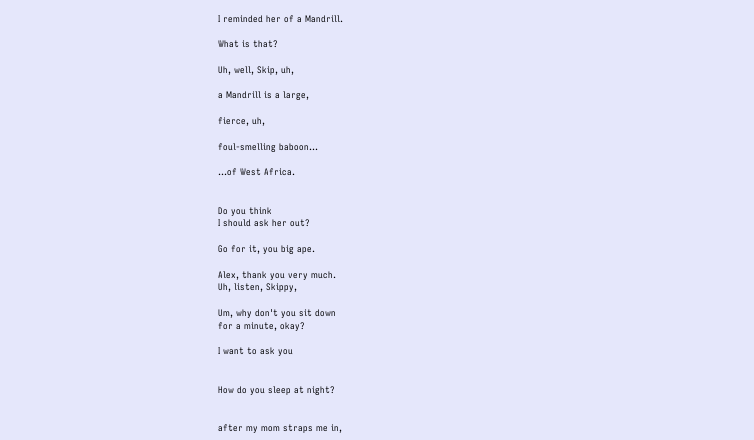I reminded her of a Mandrill.

What is that?

Uh, well, Skip, uh,

a Mandrill is a large,

fierce, uh,

foul-smelling baboon...

...of West Africa.


Do you think
I should ask her out?

Go for it, you big ape.

Alex, thank you very much.
Uh, listen, Skippy,

Um, why don't you sit down
for a minute, okay?

I want to ask you


How do you sleep at night?


after my mom straps me in,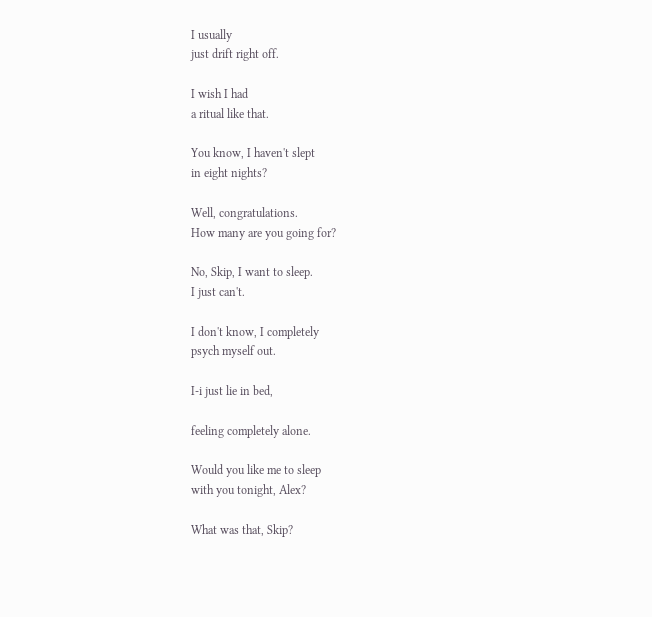I usually
just drift right off.

I wish I had
a ritual like that.

You know, I haven't slept
in eight nights?

Well, congratulations.
How many are you going for?

No, Skip, I want to sleep.
I just can't.

I don't know, I completely
psych myself out.

I-i just lie in bed,

feeling completely alone.

Would you like me to sleep
with you tonight, Alex?

What was that, Skip?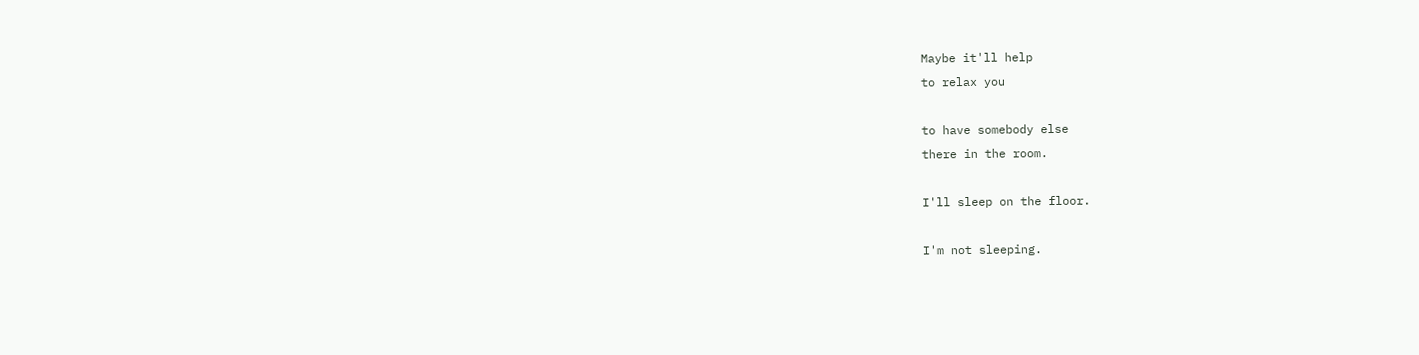Maybe it'll help
to relax you

to have somebody else
there in the room.

I'll sleep on the floor.

I'm not sleeping.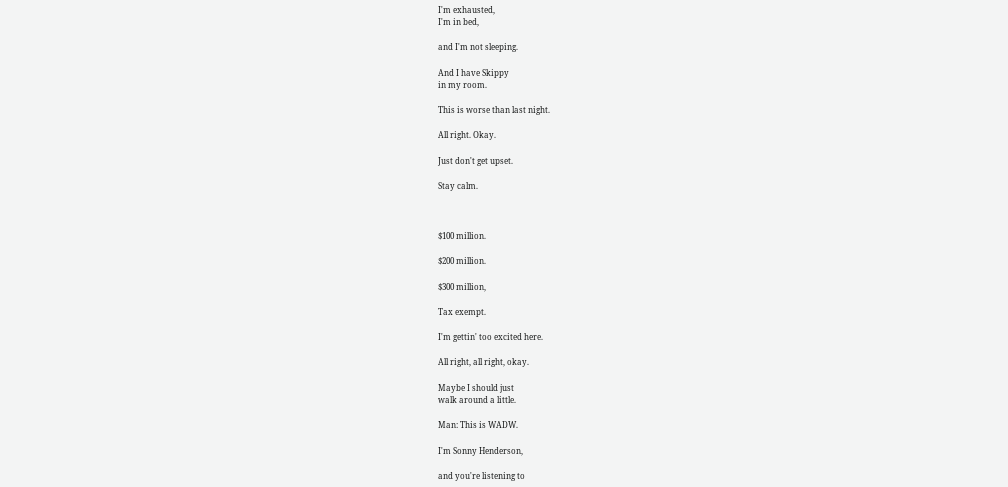I'm exhausted,
I'm in bed,

and I'm not sleeping.

And I have Skippy
in my room.

This is worse than last night.

All right. Okay.

Just don't get upset.

Stay calm.



$100 million.

$200 million.

$300 million,

Tax exempt.

I'm gettin' too excited here.

All right, all right, okay.

Maybe I should just
walk around a little.

Man: This is WADW.

I'm Sonny Henderson,

and you're listening to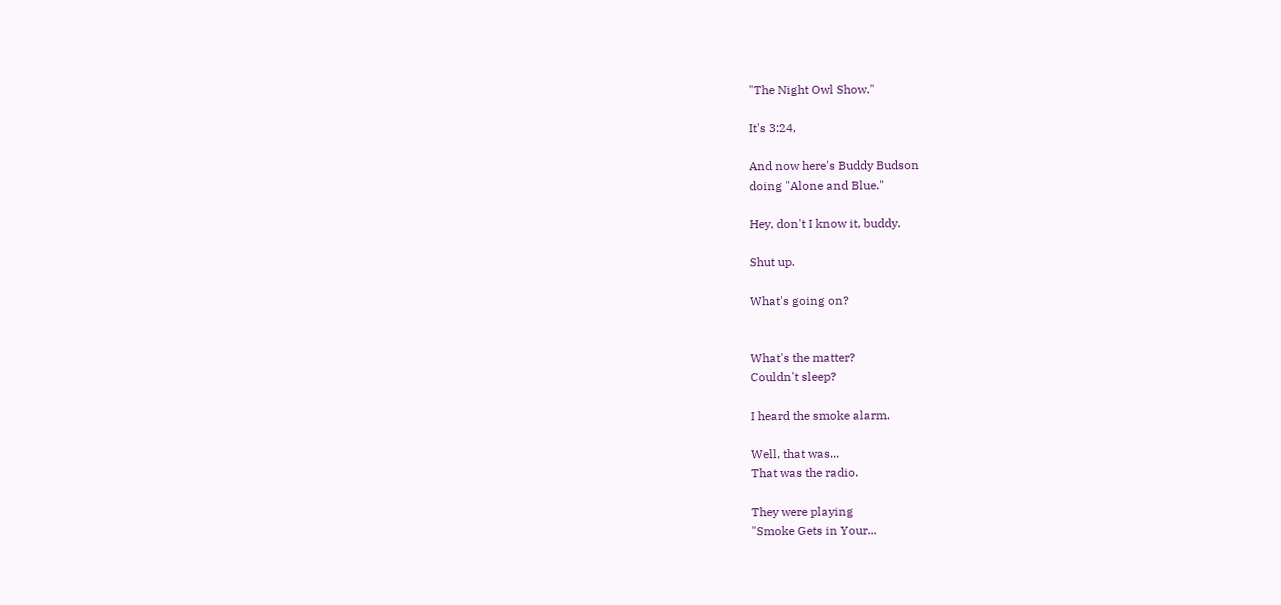"The Night Owl Show."

It's 3:24,

And now here's Buddy Budson
doing "Alone and Blue."

Hey, don't I know it, buddy.

Shut up.

What's going on?


What's the matter?
Couldn't sleep?

I heard the smoke alarm.

Well, that was...
That was the radio.

They were playing
"Smoke Gets in Your...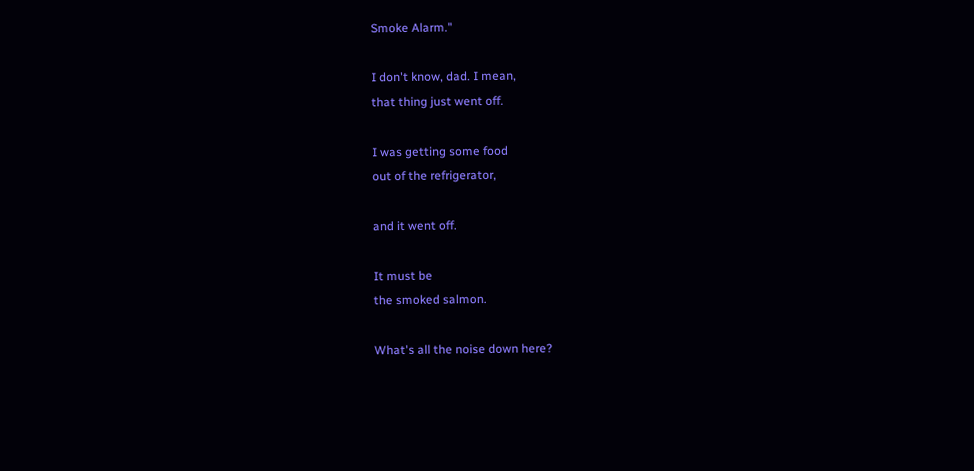Smoke Alarm."

I don't know, dad. I mean,
that thing just went off.

I was getting some food
out of the refrigerator,

and it went off.

It must be
the smoked salmon.

What's all the noise down here?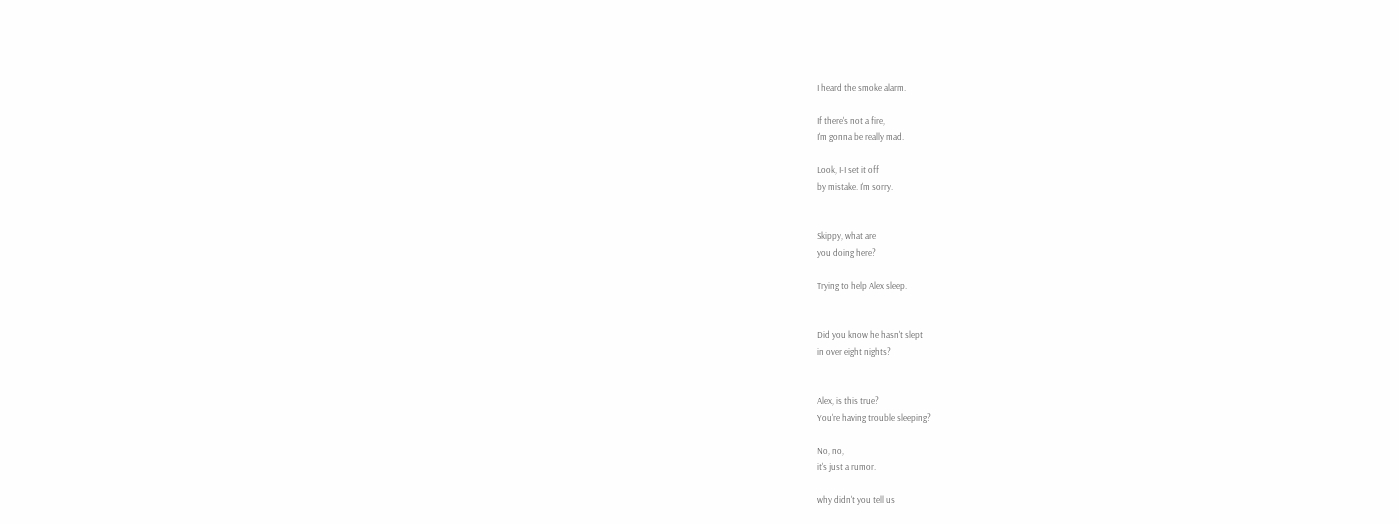I heard the smoke alarm.

If there's not a fire,
I'm gonna be really mad.

Look, I-I set it off
by mistake. I'm sorry.


Skippy, what are
you doing here?

Trying to help Alex sleep.


Did you know he hasn't slept
in over eight nights?


Alex, is this true?
You're having trouble sleeping?

No, no,
it's just a rumor.

why didn't you tell us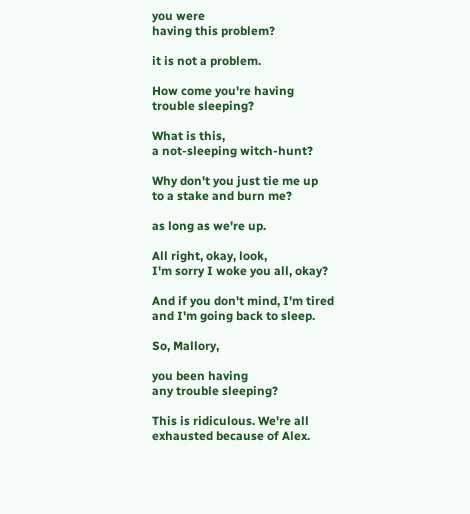you were
having this problem?

it is not a problem.

How come you're having
trouble sleeping?

What is this,
a not-sleeping witch-hunt?

Why don't you just tie me up
to a stake and burn me?

as long as we're up.

All right, okay, look,
I'm sorry I woke you all, okay?

And if you don't mind, I'm tired
and I'm going back to sleep.

So, Mallory,

you been having
any trouble sleeping?

This is ridiculous. We're all
exhausted because of Alex.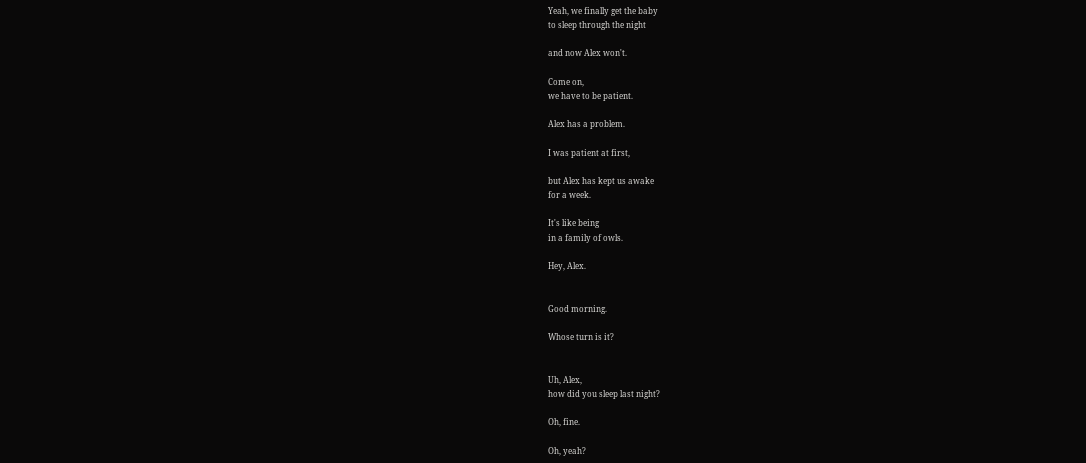Yeah, we finally get the baby
to sleep through the night

and now Alex won't.

Come on,
we have to be patient.

Alex has a problem.

I was patient at first,

but Alex has kept us awake
for a week.

It's like being
in a family of owls.

Hey, Alex.


Good morning.

Whose turn is it?


Uh, Alex,
how did you sleep last night?

Oh, fine.

Oh, yeah?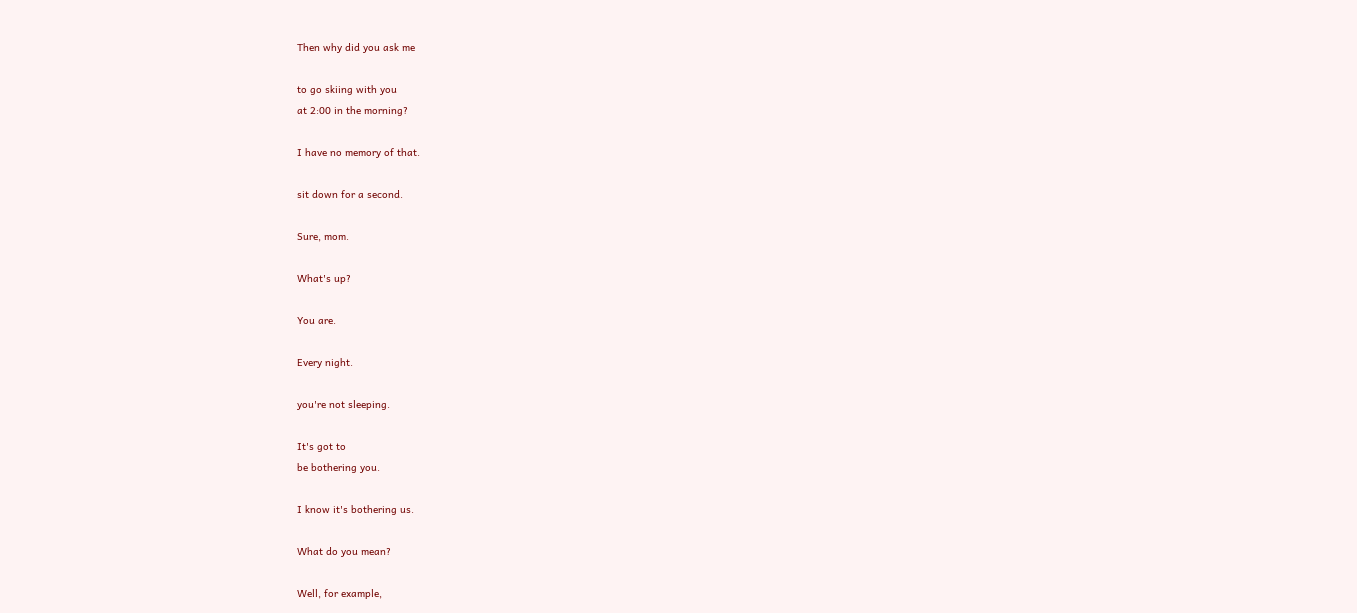Then why did you ask me

to go skiing with you
at 2:00 in the morning?

I have no memory of that.

sit down for a second.

Sure, mom.

What's up?

You are.

Every night.

you're not sleeping.

It's got to
be bothering you.

I know it's bothering us.

What do you mean?

Well, for example,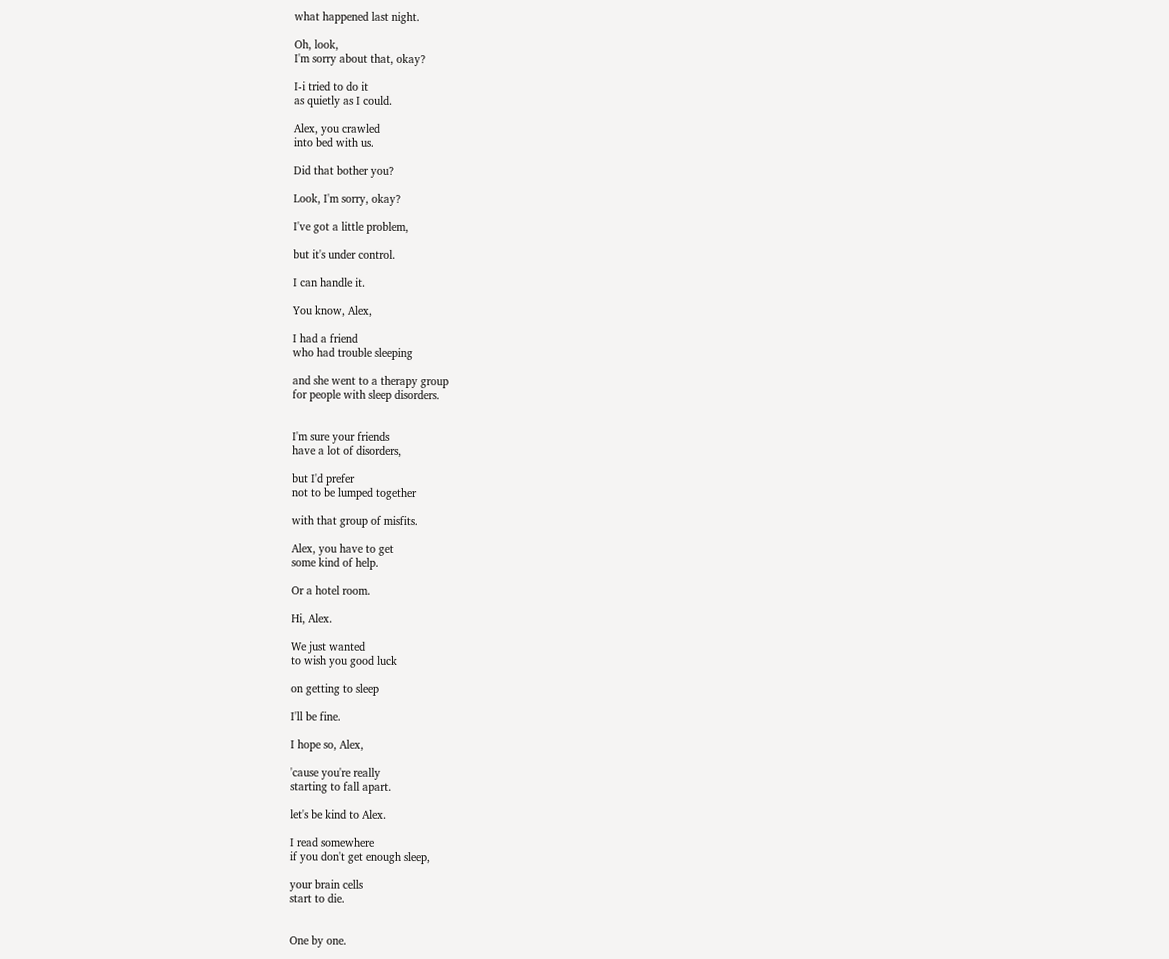what happened last night.

Oh, look,
I'm sorry about that, okay?

I-i tried to do it
as quietly as I could.

Alex, you crawled
into bed with us.

Did that bother you?

Look, I'm sorry, okay?

I've got a little problem,

but it's under control.

I can handle it.

You know, Alex,

I had a friend
who had trouble sleeping

and she went to a therapy group
for people with sleep disorders.


I'm sure your friends
have a lot of disorders,

but I'd prefer
not to be lumped together

with that group of misfits.

Alex, you have to get
some kind of help.

Or a hotel room.

Hi, Alex.

We just wanted
to wish you good luck

on getting to sleep

I'll be fine.

I hope so, Alex,

'cause you're really
starting to fall apart.

let's be kind to Alex.

I read somewhere
if you don't get enough sleep,

your brain cells
start to die.


One by one.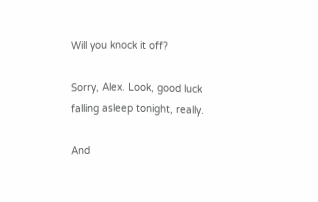Will you knock it off?

Sorry, Alex. Look, good luck
falling asleep tonight, really.

And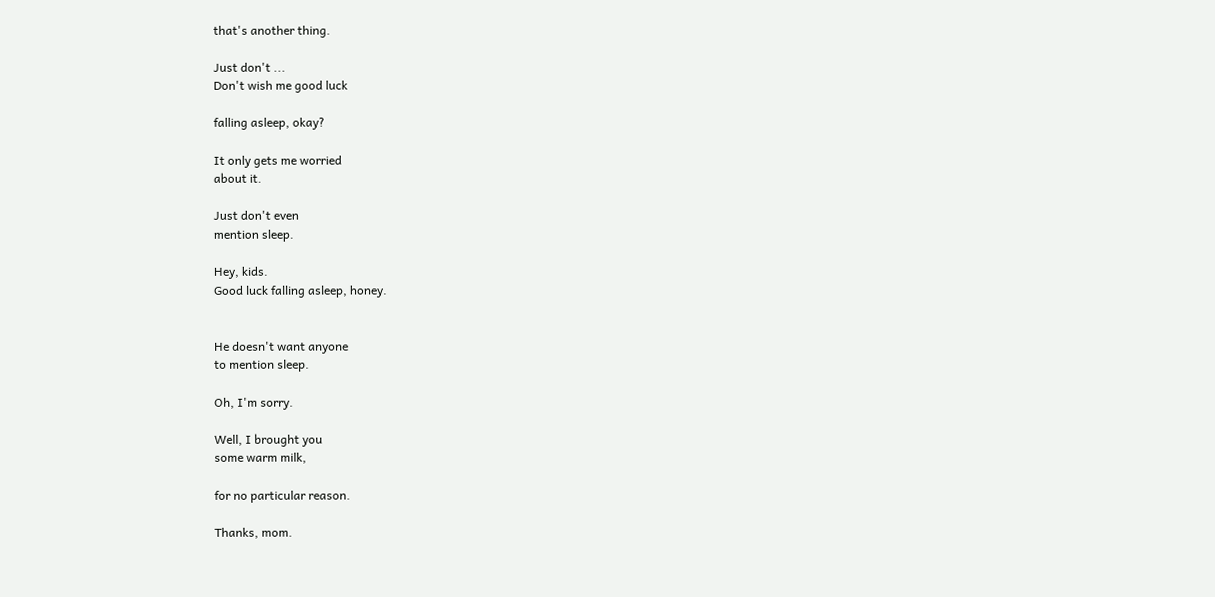that's another thing.

Just don't ...
Don't wish me good luck

falling asleep, okay?

It only gets me worried
about it.

Just don't even
mention sleep.

Hey, kids.
Good luck falling asleep, honey.


He doesn't want anyone
to mention sleep.

Oh, I'm sorry.

Well, I brought you
some warm milk,

for no particular reason.

Thanks, mom.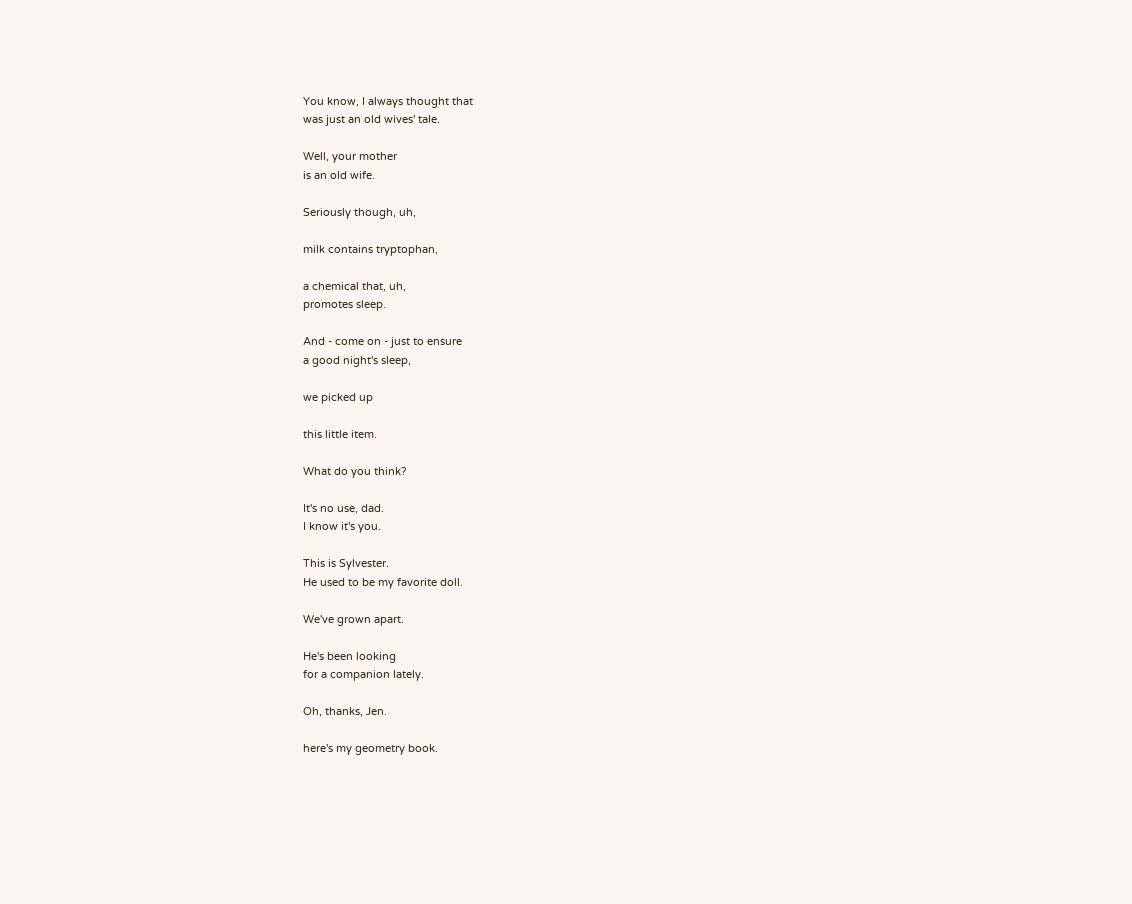You know, I always thought that
was just an old wives' tale.

Well, your mother
is an old wife.

Seriously though, uh,

milk contains tryptophan,

a chemical that, uh,
promotes sleep.

And - come on - just to ensure
a good night's sleep,

we picked up

this little item.

What do you think?

It's no use, dad.
I know it's you.

This is Sylvester.
He used to be my favorite doll.

We've grown apart.

He's been looking
for a companion lately.

Oh, thanks, Jen.

here's my geometry book.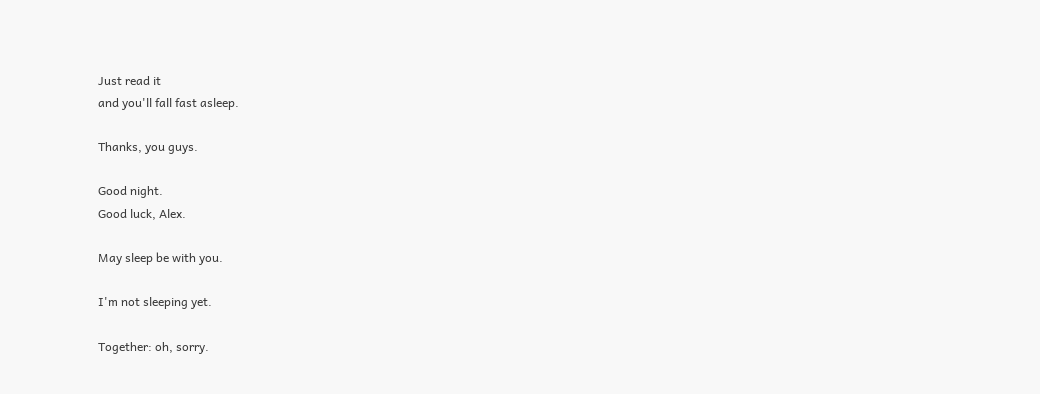Just read it
and you'll fall fast asleep.

Thanks, you guys.

Good night.
Good luck, Alex.

May sleep be with you.

I'm not sleeping yet.

Together: oh, sorry.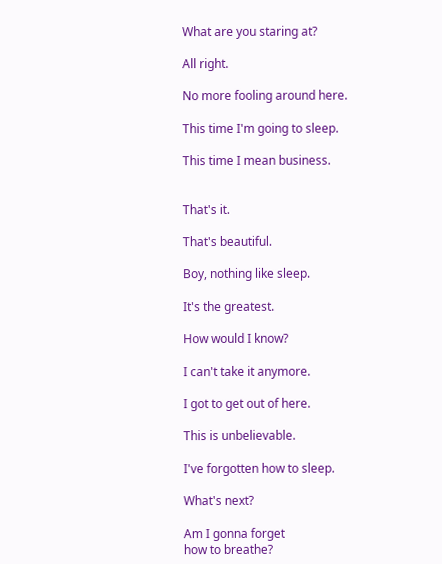What are you staring at?

All right.

No more fooling around here.

This time I'm going to sleep.

This time I mean business.


That's it.

That's beautiful.

Boy, nothing like sleep.

It's the greatest.

How would I know?

I can't take it anymore.

I got to get out of here.

This is unbelievable.

I've forgotten how to sleep.

What's next?

Am I gonna forget
how to breathe?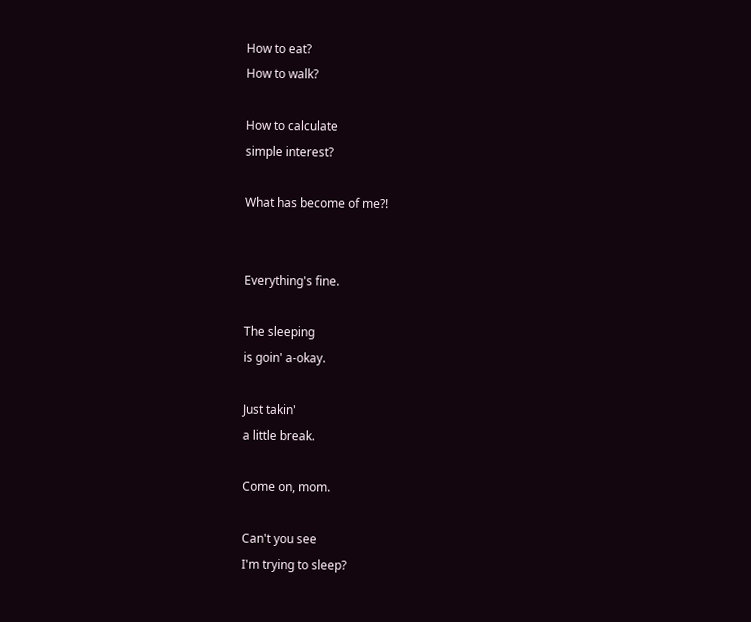How to eat?
How to walk?

How to calculate
simple interest?

What has become of me?!


Everything's fine.

The sleeping
is goin' a-okay.

Just takin'
a little break.

Come on, mom.

Can't you see
I'm trying to sleep?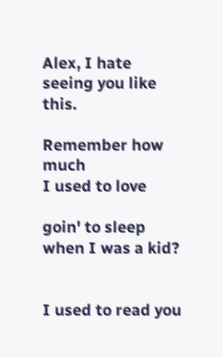Alex, I hate
seeing you like this.

Remember how much
I used to love

goin' to sleep
when I was a kid?


I used to read you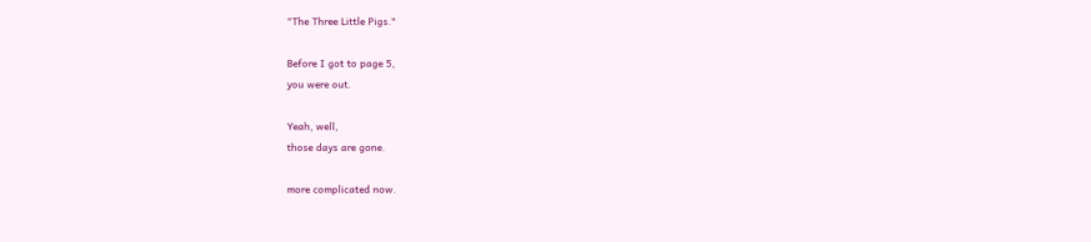"The Three Little Pigs."

Before I got to page 5,
you were out.

Yeah, well,
those days are gone.

more complicated now.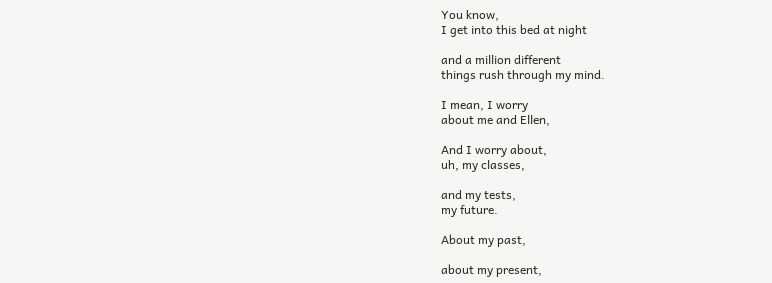You know,
I get into this bed at night

and a million different
things rush through my mind.

I mean, I worry
about me and Ellen,

And I worry about,
uh, my classes,

and my tests,
my future.

About my past,

about my present,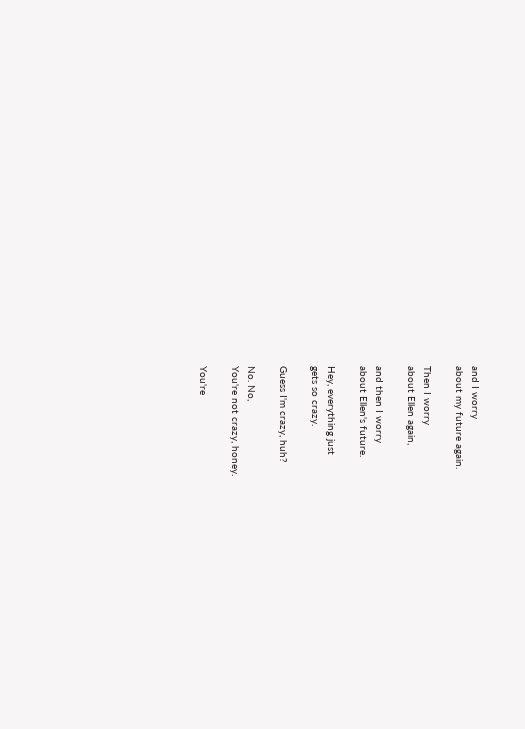and I worry
about my future again.

Then I worry
about Ellen again,

and then I worry
about Ellen's future.

Hey, everything just
gets so crazy.

Guess I'm crazy, huh?

No. No,
You're not crazy, honey.

You're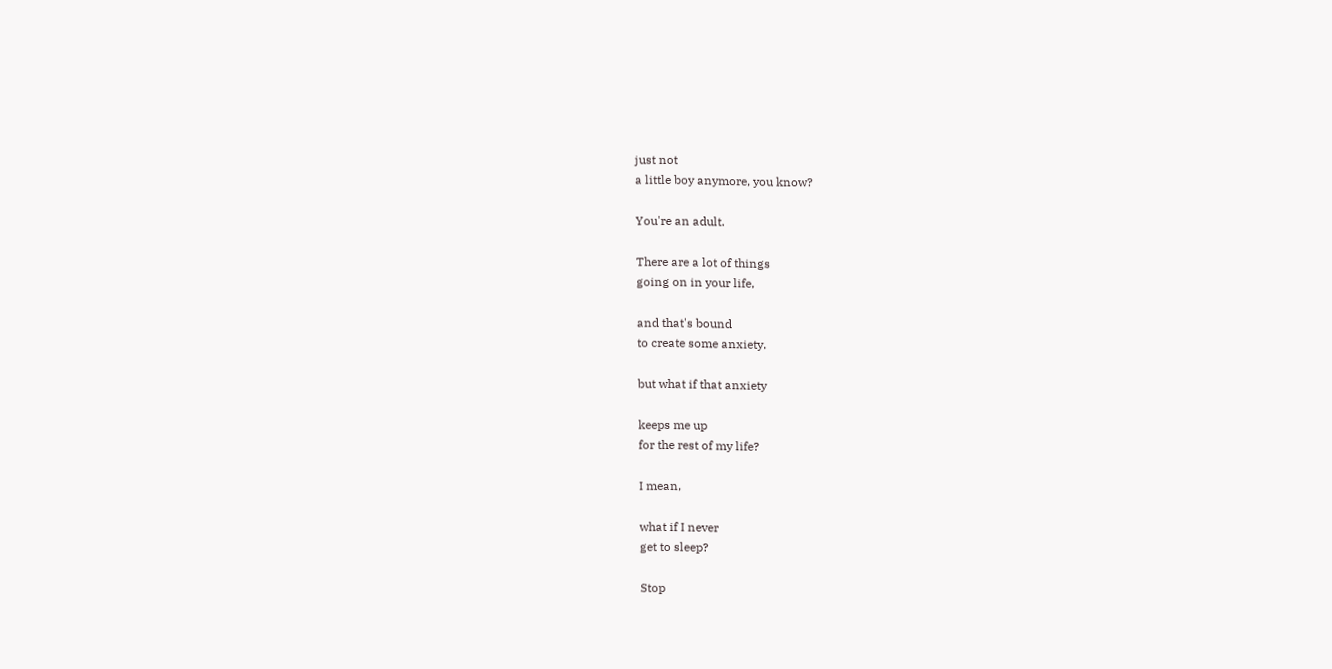just not
a little boy anymore, you know?

You're an adult.

There are a lot of things
going on in your life,

and that's bound
to create some anxiety.

but what if that anxiety

keeps me up
for the rest of my life?

I mean,

what if I never
get to sleep?

Stop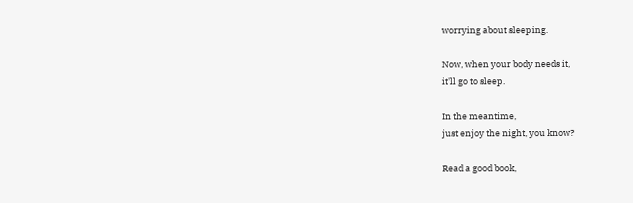worrying about sleeping.

Now, when your body needs it,
it'll go to sleep.

In the meantime,
just enjoy the night, you know?

Read a good book,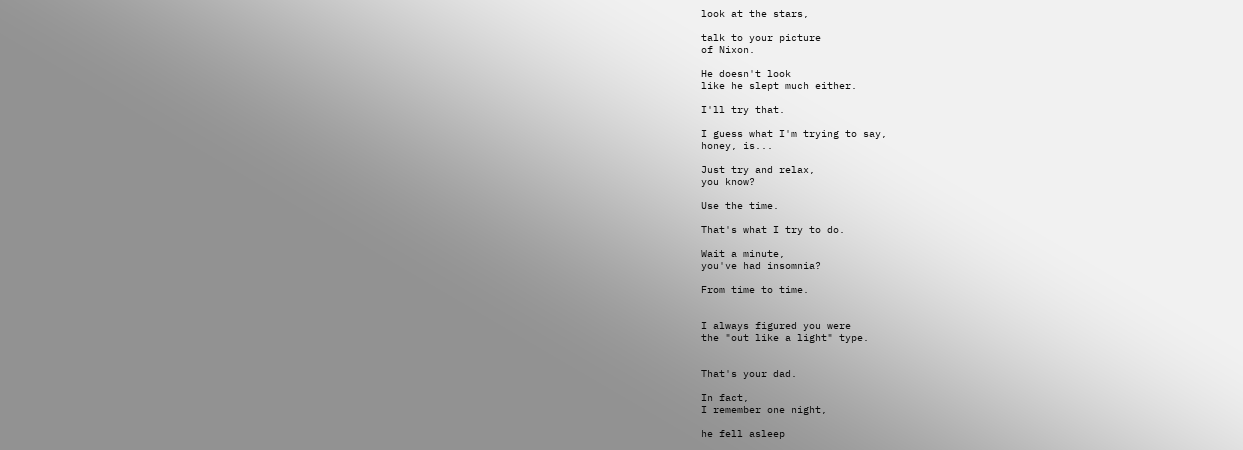look at the stars,

talk to your picture
of Nixon.

He doesn't look
like he slept much either.

I'll try that.

I guess what I'm trying to say,
honey, is...

Just try and relax,
you know?

Use the time.

That's what I try to do.

Wait a minute,
you've had insomnia?

From time to time.


I always figured you were
the "out like a light" type.


That's your dad.

In fact,
I remember one night,

he fell asleep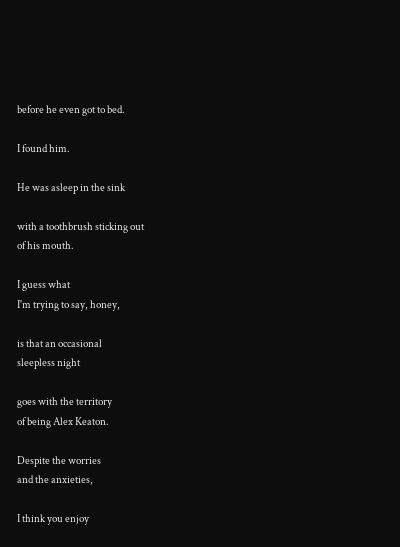before he even got to bed.

I found him.

He was asleep in the sink

with a toothbrush sticking out
of his mouth.

I guess what
I'm trying to say, honey,

is that an occasional
sleepless night

goes with the territory
of being Alex Keaton.

Despite the worries
and the anxieties,

I think you enjoy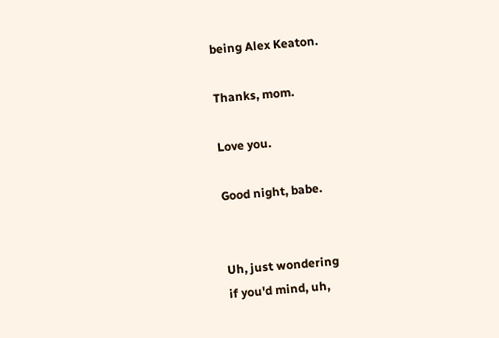being Alex Keaton.

Thanks, mom.

Love you.

Good night, babe.


Uh, just wondering
if you'd mind, uh,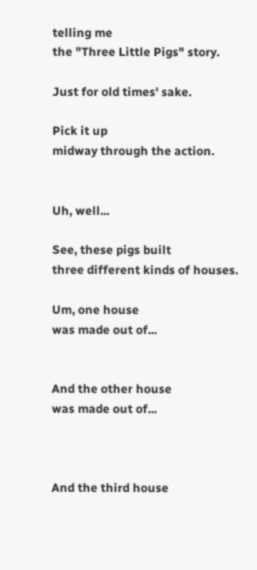telling me
the "Three Little Pigs" story.

Just for old times' sake.

Pick it up
midway through the action.


Uh, well...

See, these pigs built
three different kinds of houses.

Um, one house
was made out of...


And the other house
was made out of...



And the third house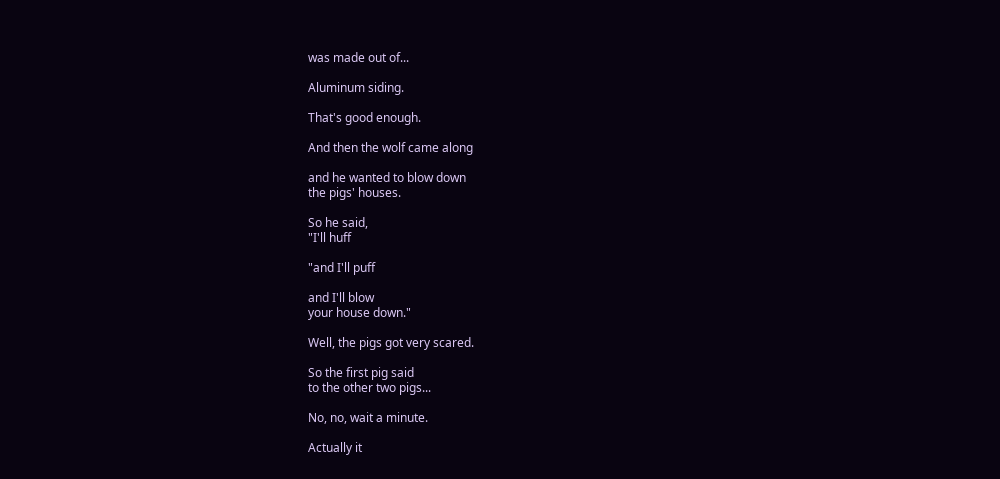was made out of...

Aluminum siding.

That's good enough.

And then the wolf came along

and he wanted to blow down
the pigs' houses.

So he said,
"I'll huff

"and I'll puff

and I'll blow
your house down."

Well, the pigs got very scared.

So the first pig said
to the other two pigs...

No, no, wait a minute.

Actually it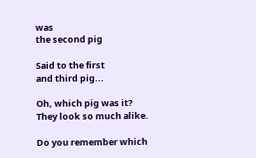was
the second pig

Said to the first
and third pig...

Oh, which pig was it?
They look so much alike.

Do you remember which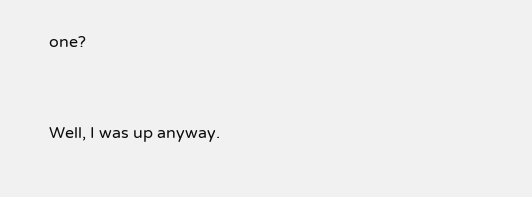one?


Well, I was up anyway.